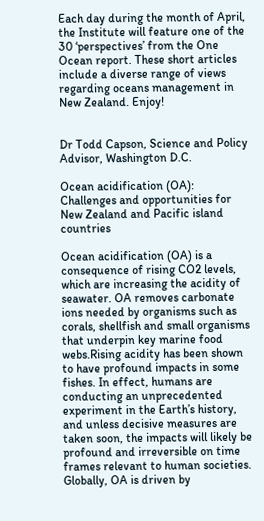Each day during the month of April, the Institute will feature one of the 30 ‘perspectives’ from the One Ocean report. These short articles include a diverse range of views regarding oceans management in New Zealand. Enjoy!


Dr Todd Capson, Science and Policy Advisor, Washington D.C.

Ocean acidification (OA): Challenges and opportunities for New Zealand and Pacific island countries

Ocean acidification (OA) is a consequence of rising CO2 levels, which are increasing the acidity of seawater. OA removes carbonate ions needed by organisms such as corals, shellfish and small organisms that underpin key marine food webs.Rising acidity has been shown to have profound impacts in some fishes. In effect, humans are conducting an unprecedented experiment in the Earth’s history, and unless decisive measures are taken soon, the impacts will likely be profound and irreversible on time frames relevant to human societies. Globally, OA is driven by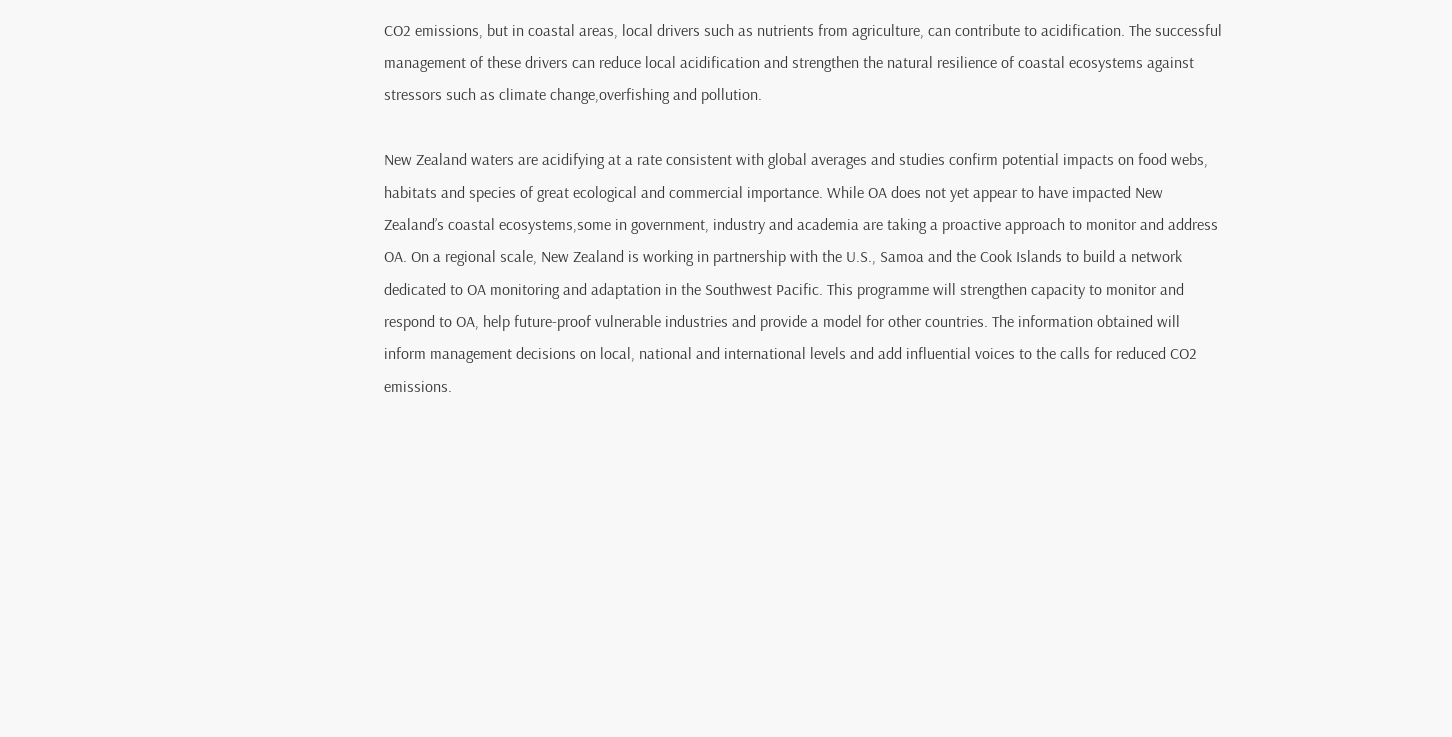CO2 emissions, but in coastal areas, local drivers such as nutrients from agriculture, can contribute to acidification. The successful management of these drivers can reduce local acidification and strengthen the natural resilience of coastal ecosystems against stressors such as climate change,overfishing and pollution.

New Zealand waters are acidifying at a rate consistent with global averages and studies confirm potential impacts on food webs, habitats and species of great ecological and commercial importance. While OA does not yet appear to have impacted New Zealand’s coastal ecosystems,some in government, industry and academia are taking a proactive approach to monitor and address OA. On a regional scale, New Zealand is working in partnership with the U.S., Samoa and the Cook Islands to build a network dedicated to OA monitoring and adaptation in the Southwest Pacific. This programme will strengthen capacity to monitor and respond to OA, help future-proof vulnerable industries and provide a model for other countries. The information obtained will inform management decisions on local, national and international levels and add influential voices to the calls for reduced CO2 emissions.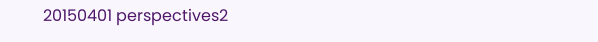20150401 perspectives2